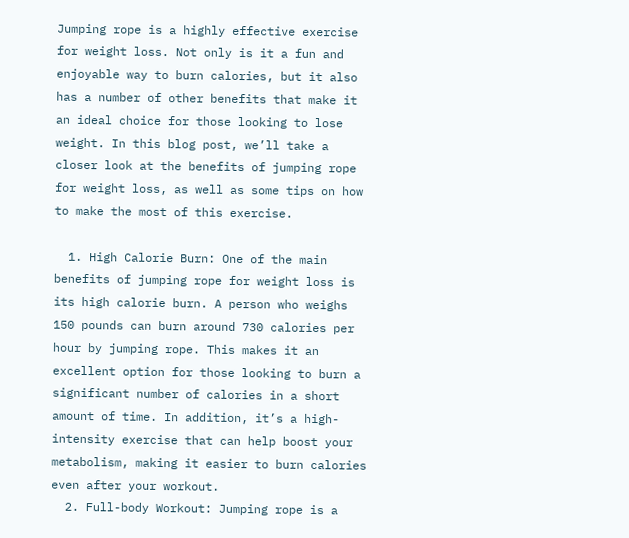Jumping rope is a highly effective exercise for weight loss. Not only is it a fun and enjoyable way to burn calories, but it also has a number of other benefits that make it an ideal choice for those looking to lose weight. In this blog post, we’ll take a closer look at the benefits of jumping rope for weight loss, as well as some tips on how to make the most of this exercise.

  1. High Calorie Burn: One of the main benefits of jumping rope for weight loss is its high calorie burn. A person who weighs 150 pounds can burn around 730 calories per hour by jumping rope. This makes it an excellent option for those looking to burn a significant number of calories in a short amount of time. In addition, it’s a high-intensity exercise that can help boost your metabolism, making it easier to burn calories even after your workout.
  2. Full-body Workout: Jumping rope is a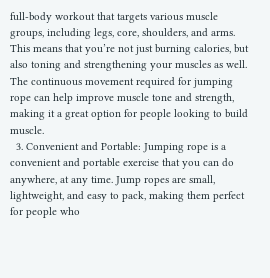full-body workout that targets various muscle groups, including legs, core, shoulders, and arms. This means that you’re not just burning calories, but also toning and strengthening your muscles as well. The continuous movement required for jumping rope can help improve muscle tone and strength, making it a great option for people looking to build muscle.
  3. Convenient and Portable: Jumping rope is a convenient and portable exercise that you can do anywhere, at any time. Jump ropes are small, lightweight, and easy to pack, making them perfect for people who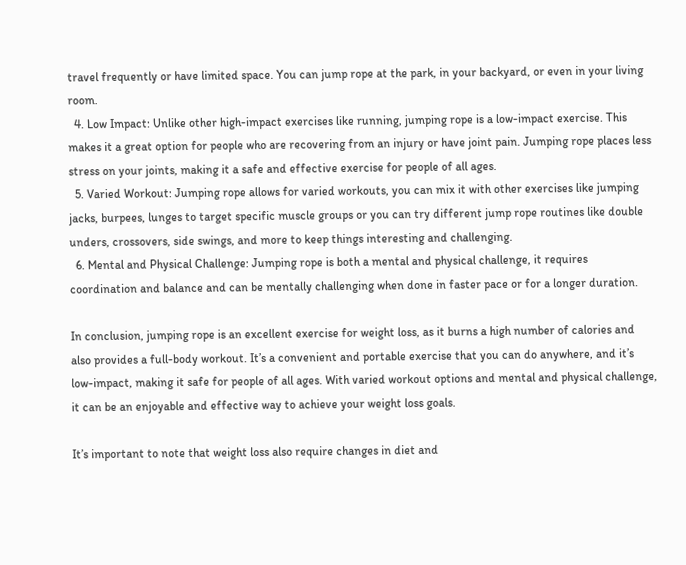travel frequently or have limited space. You can jump rope at the park, in your backyard, or even in your living room.
  4. Low Impact: Unlike other high-impact exercises like running, jumping rope is a low-impact exercise. This makes it a great option for people who are recovering from an injury or have joint pain. Jumping rope places less stress on your joints, making it a safe and effective exercise for people of all ages.
  5. Varied Workout: Jumping rope allows for varied workouts, you can mix it with other exercises like jumping jacks, burpees, lunges to target specific muscle groups or you can try different jump rope routines like double unders, crossovers, side swings, and more to keep things interesting and challenging.
  6. Mental and Physical Challenge: Jumping rope is both a mental and physical challenge, it requires coordination and balance and can be mentally challenging when done in faster pace or for a longer duration.

In conclusion, jumping rope is an excellent exercise for weight loss, as it burns a high number of calories and also provides a full-body workout. It’s a convenient and portable exercise that you can do anywhere, and it’s low-impact, making it safe for people of all ages. With varied workout options and mental and physical challenge, it can be an enjoyable and effective way to achieve your weight loss goals.

It’s important to note that weight loss also require changes in diet and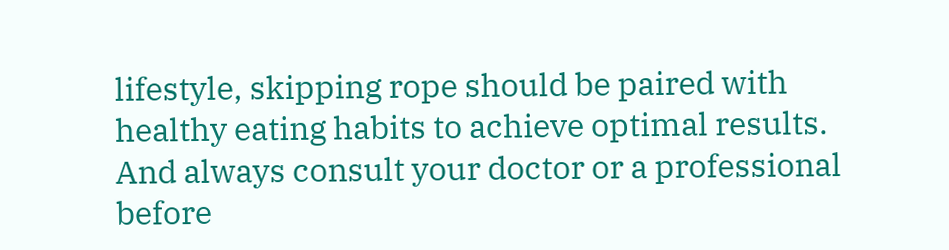lifestyle, skipping rope should be paired with healthy eating habits to achieve optimal results. And always consult your doctor or a professional before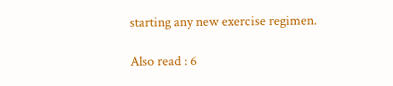starting any new exercise regimen.

Also read : 6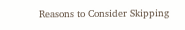Reasons to Consider Skipping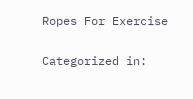Ropes For Exercise

Categorized in: